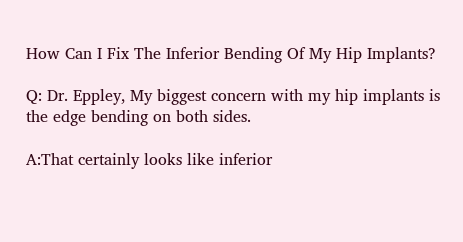How Can I Fix The Inferior Bending Of My Hip Implants?

Q: Dr. Eppley, My biggest concern with my hip implants is the edge bending on both sides.

A:That certainly looks like inferior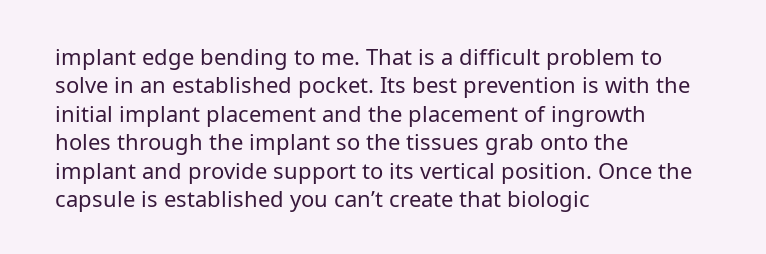implant edge bending to me. That is a difficult problem to solve in an established pocket. Its best prevention is with the initial implant placement and the placement of ingrowth holes through the implant so the tissues grab onto the implant and provide support to its vertical position. Once the capsule is established you can’t create that biologic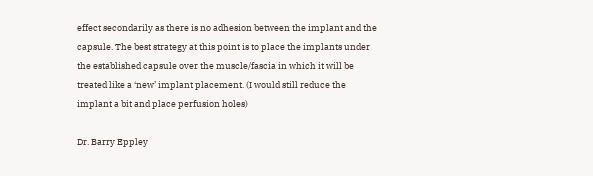effect secondarily as there is no adhesion between the implant and the capsule. The best strategy at this point is to place the implants under the established capsule over the muscle/fascia in which it will be treated like a ‘new’ implant placement. (I would still reduce the implant a bit and place perfusion holes)

Dr. Barry Eppley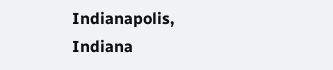Indianapolis, Indiana